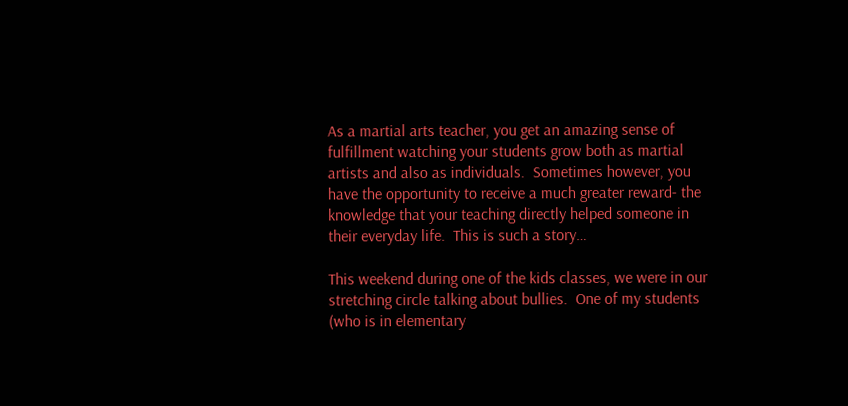As a martial arts teacher, you get an amazing sense of fulfillment watching your students grow both as martial artists and also as individuals.  Sometimes however, you have the opportunity to receive a much greater reward- the knowledge that your teaching directly helped someone in their everyday life.  This is such a story…

This weekend during one of the kids classes, we were in our stretching circle talking about bullies.  One of my students (who is in elementary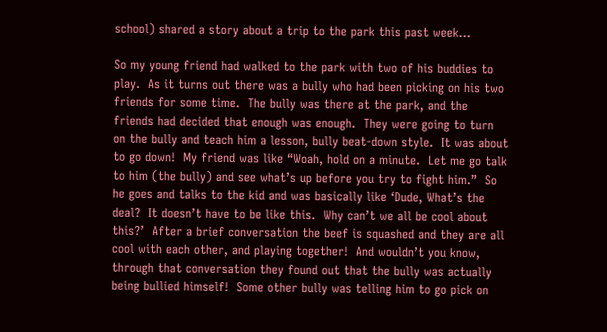school) shared a story about a trip to the park this past week…

So my young friend had walked to the park with two of his buddies to play.  As it turns out there was a bully who had been picking on his two friends for some time.  The bully was there at the park, and the friends had decided that enough was enough.  They were going to turn on the bully and teach him a lesson, bully beat-down style.  It was about to go down!  My friend was like “Woah, hold on a minute.  Let me go talk to him (the bully) and see what’s up before you try to fight him.”  So he goes and talks to the kid and was basically like ‘Dude, What’s the deal?  It doesn’t have to be like this.  Why can’t we all be cool about this?’  After a brief conversation the beef is squashed and they are all cool with each other, and playing together!  And wouldn’t you know, through that conversation they found out that the bully was actually being bullied himself!  Some other bully was telling him to go pick on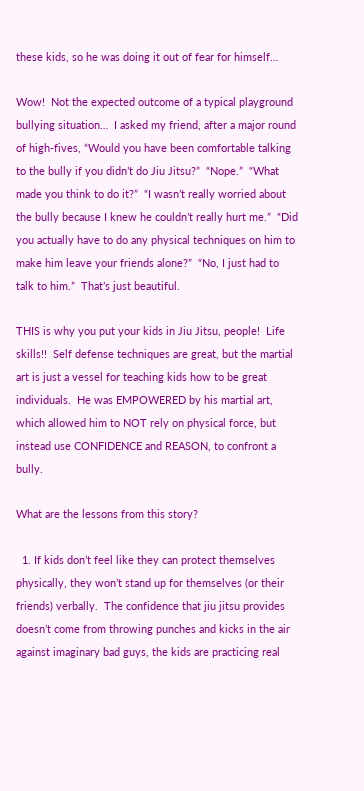these kids, so he was doing it out of fear for himself…

Wow!  Not the expected outcome of a typical playground bullying situation…  I asked my friend, after a major round of high-fives, “Would you have been comfortable talking to the bully if you didn’t do Jiu Jitsu?”  “Nope.”  “What made you think to do it?”  “I wasn’t really worried about the bully because I knew he couldn’t really hurt me.”  “Did you actually have to do any physical techniques on him to make him leave your friends alone?”  “No, I just had to talk to him.”  That’s just beautiful.

THIS is why you put your kids in Jiu Jitsu, people!  Life skills!!  Self defense techniques are great, but the martial art is just a vessel for teaching kids how to be great individuals.  He was EMPOWERED by his martial art, which allowed him to NOT rely on physical force, but instead use CONFIDENCE and REASON, to confront a bully.

What are the lessons from this story?

  1. If kids don’t feel like they can protect themselves physically, they won’t stand up for themselves (or their friends) verbally.  The confidence that jiu jitsu provides doesn’t come from throwing punches and kicks in the air against imaginary bad guys, the kids are practicing real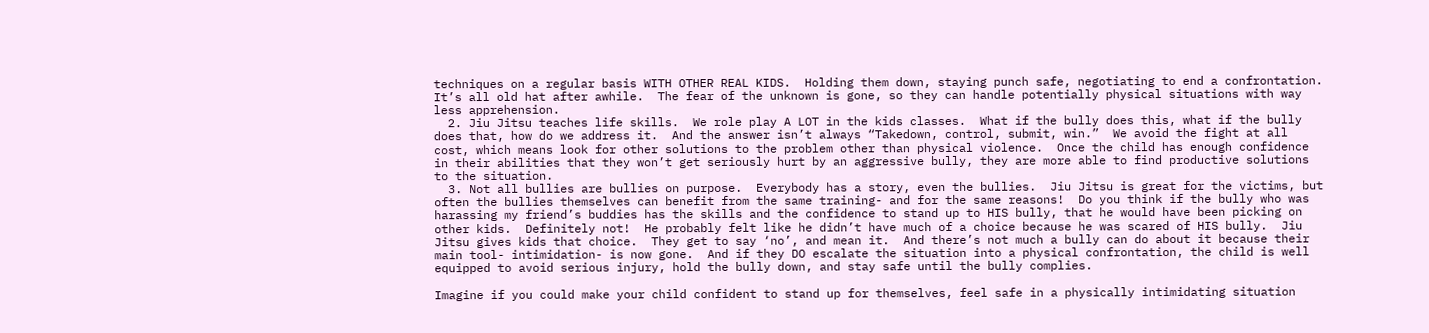techniques on a regular basis WITH OTHER REAL KIDS.  Holding them down, staying punch safe, negotiating to end a confrontation.  It’s all old hat after awhile.  The fear of the unknown is gone, so they can handle potentially physical situations with way less apprehension.
  2. Jiu Jitsu teaches life skills.  We role play A LOT in the kids classes.  What if the bully does this, what if the bully does that, how do we address it.  And the answer isn’t always “Takedown, control, submit, win.”  We avoid the fight at all cost, which means look for other solutions to the problem other than physical violence.  Once the child has enough confidence in their abilities that they won’t get seriously hurt by an aggressive bully, they are more able to find productive solutions to the situation.
  3. Not all bullies are bullies on purpose.  Everybody has a story, even the bullies.  Jiu Jitsu is great for the victims, but often the bullies themselves can benefit from the same training- and for the same reasons!  Do you think if the bully who was harassing my friend’s buddies has the skills and the confidence to stand up to HIS bully, that he would have been picking on other kids.  Definitely not!  He probably felt like he didn’t have much of a choice because he was scared of HIS bully.  Jiu Jitsu gives kids that choice.  They get to say ‘no’, and mean it.  And there’s not much a bully can do about it because their main tool- intimidation- is now gone.  And if they DO escalate the situation into a physical confrontation, the child is well equipped to avoid serious injury, hold the bully down, and stay safe until the bully complies.

Imagine if you could make your child confident to stand up for themselves, feel safe in a physically intimidating situation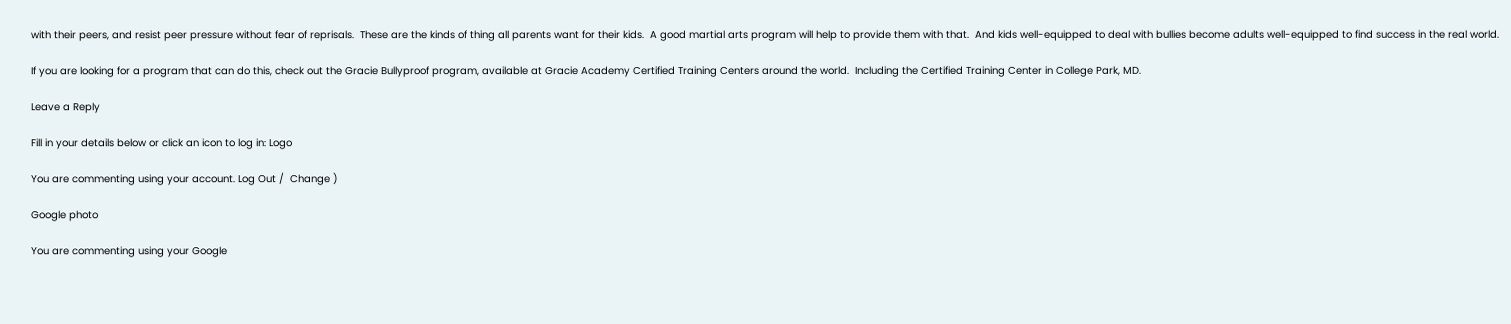with their peers, and resist peer pressure without fear of reprisals.  These are the kinds of thing all parents want for their kids.  A good martial arts program will help to provide them with that.  And kids well-equipped to deal with bullies become adults well-equipped to find success in the real world.

If you are looking for a program that can do this, check out the Gracie Bullyproof program, available at Gracie Academy Certified Training Centers around the world.  Including the Certified Training Center in College Park, MD.

Leave a Reply

Fill in your details below or click an icon to log in: Logo

You are commenting using your account. Log Out /  Change )

Google photo

You are commenting using your Google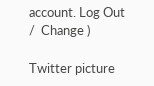account. Log Out /  Change )

Twitter picture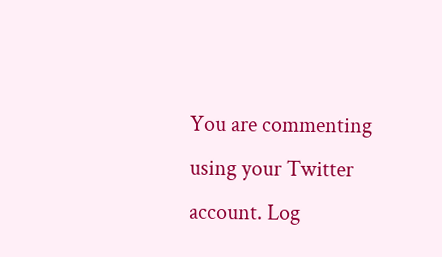You are commenting using your Twitter account. Log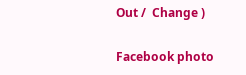Out /  Change )

Facebook photo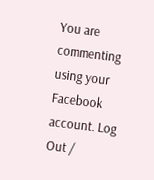You are commenting using your Facebook account. Log Out /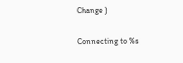Change )

Connecting to %s